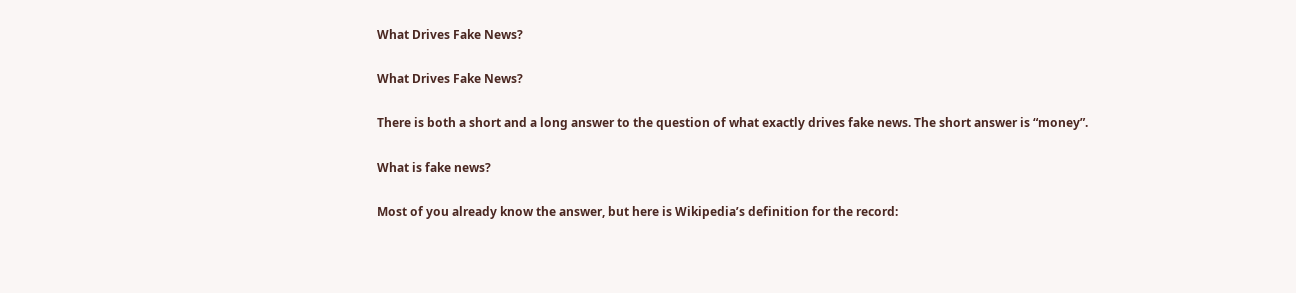What Drives Fake News?

What Drives Fake News?

There is both a short and a long answer to the question of what exactly drives fake news. The short answer is “money”.

What is fake news?

Most of you already know the answer, but here is Wikipedia’s definition for the record: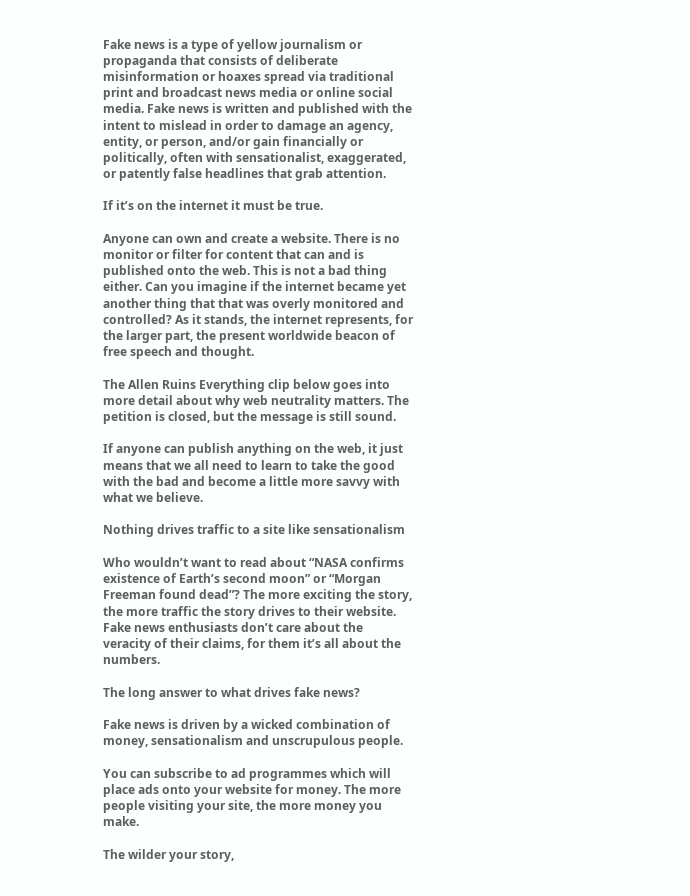Fake news is a type of yellow journalism or propaganda that consists of deliberate misinformation or hoaxes spread via traditional print and broadcast news media or online social media. Fake news is written and published with the intent to mislead in order to damage an agency, entity, or person, and/or gain financially or politically, often with sensationalist, exaggerated, or patently false headlines that grab attention.

If it’s on the internet it must be true.

Anyone can own and create a website. There is no monitor or filter for content that can and is published onto the web. This is not a bad thing either. Can you imagine if the internet became yet another thing that that was overly monitored and controlled? As it stands, the internet represents, for the larger part, the present worldwide beacon of free speech and thought.

The Allen Ruins Everything clip below goes into more detail about why web neutrality matters. The petition is closed, but the message is still sound.

If anyone can publish anything on the web, it just means that we all need to learn to take the good with the bad and become a little more savvy with what we believe.

Nothing drives traffic to a site like sensationalism

Who wouldn’t want to read about “NASA confirms existence of Earth’s second moon” or “Morgan Freeman found dead”? The more exciting the story, the more traffic the story drives to their website. Fake news enthusiasts don’t care about the veracity of their claims, for them it’s all about the numbers.

The long answer to what drives fake news?

Fake news is driven by a wicked combination of money, sensationalism and unscrupulous people.

You can subscribe to ad programmes which will place ads onto your website for money. The more people visiting your site, the more money you make.

The wilder your story,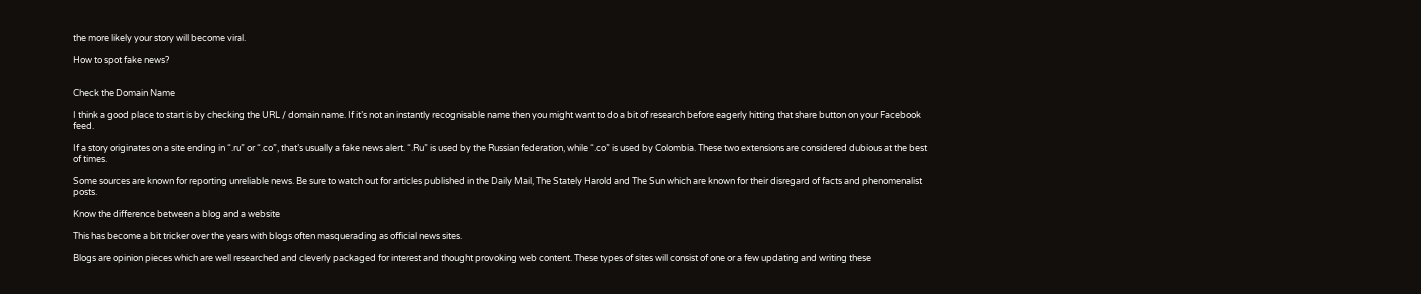the more likely your story will become viral.

How to spot fake news?


Check the Domain Name

I think a good place to start is by checking the URL / domain name. If it’s not an instantly recognisable name then you might want to do a bit of research before eagerly hitting that share button on your Facebook feed.

If a story originates on a site ending in “.ru” or “.co”, that’s usually a fake news alert. “.Ru” is used by the Russian federation, while “.co” is used by Colombia. These two extensions are considered dubious at the best of times.

Some sources are known for reporting unreliable news. Be sure to watch out for articles published in the Daily Mail, The Stately Harold and The Sun which are known for their disregard of facts and phenomenalist posts.

Know the difference between a blog and a website

This has become a bit tricker over the years with blogs often masquerading as official news sites.

Blogs are opinion pieces which are well researched and cleverly packaged for interest and thought provoking web content. These types of sites will consist of one or a few updating and writing these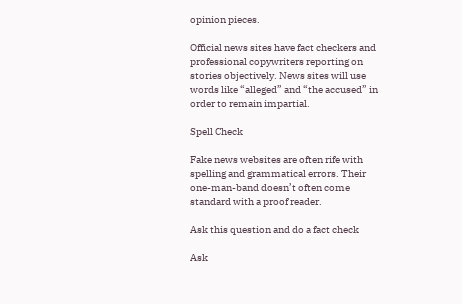opinion pieces.

Official news sites have fact checkers and professional copywriters reporting on stories objectively. News sites will use words like “alleged” and “the accused” in order to remain impartial.

Spell Check

Fake news websites are often rife with spelling and grammatical errors. Their one-man-band doesn’t often come standard with a proof reader.

Ask this question and do a fact check

Ask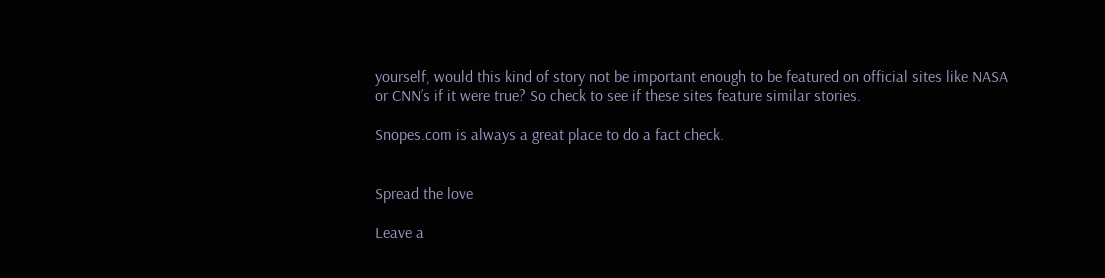yourself, would this kind of story not be important enough to be featured on official sites like NASA or CNN’s if it were true? So check to see if these sites feature similar stories.

Snopes.com is always a great place to do a fact check.


Spread the love

Leave a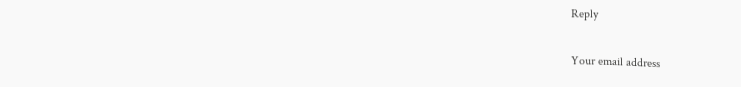Reply

Your email address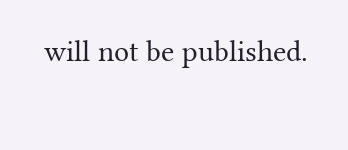will not be published.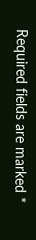Required fields are marked *